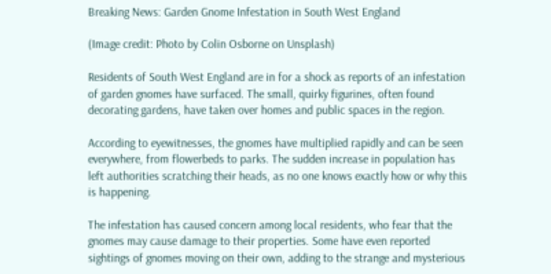Breaking News: Garden Gnome Infestation in South West England

(Image credit: Photo by Colin Osborne on Unsplash)

Residents of South West England are in for a shock as reports of an infestation of garden gnomes have surfaced. The small, quirky figurines, often found decorating gardens, have taken over homes and public spaces in the region.

According to eyewitnesses, the gnomes have multiplied rapidly and can be seen everywhere, from flowerbeds to parks. The sudden increase in population has left authorities scratching their heads, as no one knows exactly how or why this is happening.

The infestation has caused concern among local residents, who fear that the gnomes may cause damage to their properties. Some have even reported sightings of gnomes moving on their own, adding to the strange and mysterious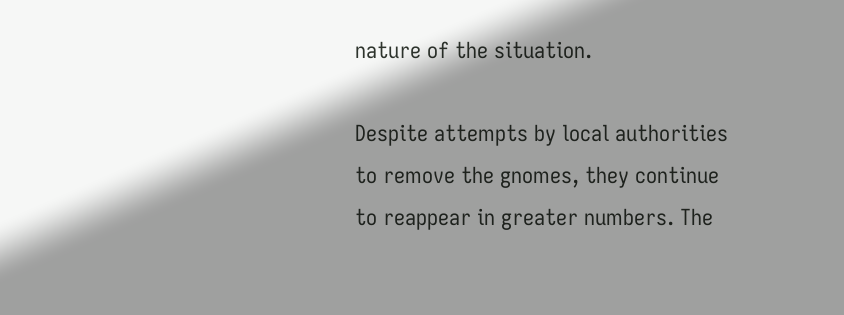nature of the situation.

Despite attempts by local authorities to remove the gnomes, they continue to reappear in greater numbers. The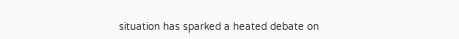situation has sparked a heated debate on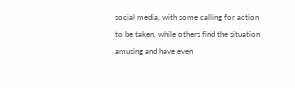social media, with some calling for action to be taken, while others find the situation amusing and have even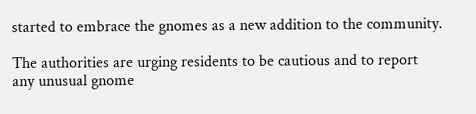started to embrace the gnomes as a new addition to the community.

The authorities are urging residents to be cautious and to report any unusual gnome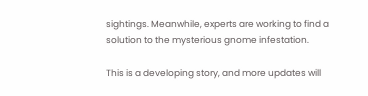sightings. Meanwhile, experts are working to find a solution to the mysterious gnome infestation.

This is a developing story, and more updates will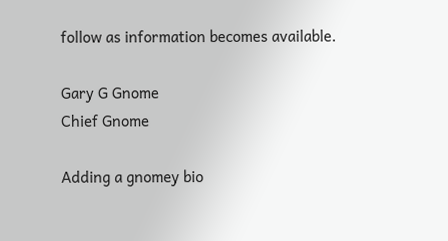follow as information becomes available.

Gary G Gnome
Chief Gnome

Adding a gnomey bio